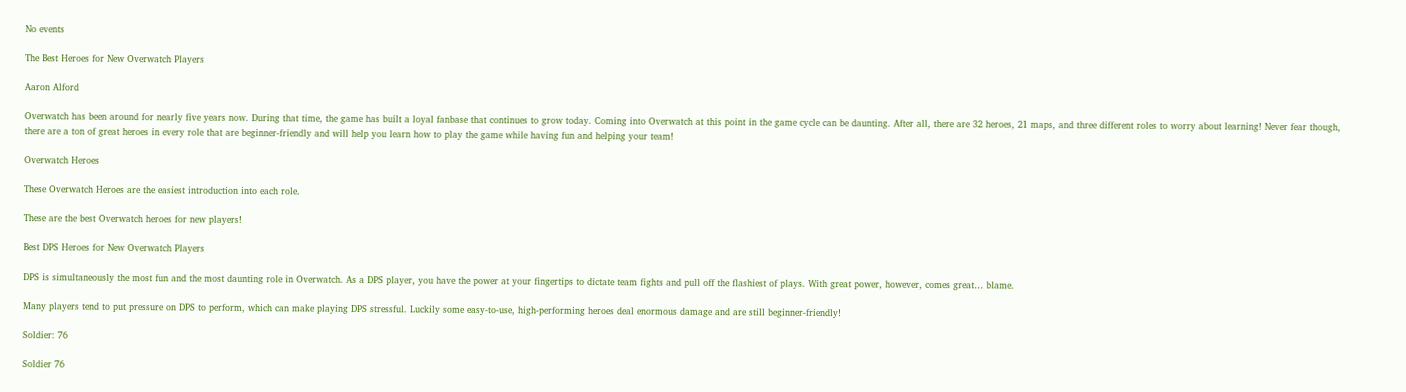No events

The Best Heroes for New Overwatch Players

Aaron Alford

Overwatch has been around for nearly five years now. During that time, the game has built a loyal fanbase that continues to grow today. Coming into Overwatch at this point in the game cycle can be daunting. After all, there are 32 heroes, 21 maps, and three different roles to worry about learning! Never fear though, there are a ton of great heroes in every role that are beginner-friendly and will help you learn how to play the game while having fun and helping your team!

Overwatch Heroes

These Overwatch Heroes are the easiest introduction into each role.

These are the best Overwatch heroes for new players!

Best DPS Heroes for New Overwatch Players

DPS is simultaneously the most fun and the most daunting role in Overwatch. As a DPS player, you have the power at your fingertips to dictate team fights and pull off the flashiest of plays. With great power, however, comes great… blame.

Many players tend to put pressure on DPS to perform, which can make playing DPS stressful. Luckily some easy-to-use, high-performing heroes deal enormous damage and are still beginner-friendly!

Soldier: 76

Soldier 76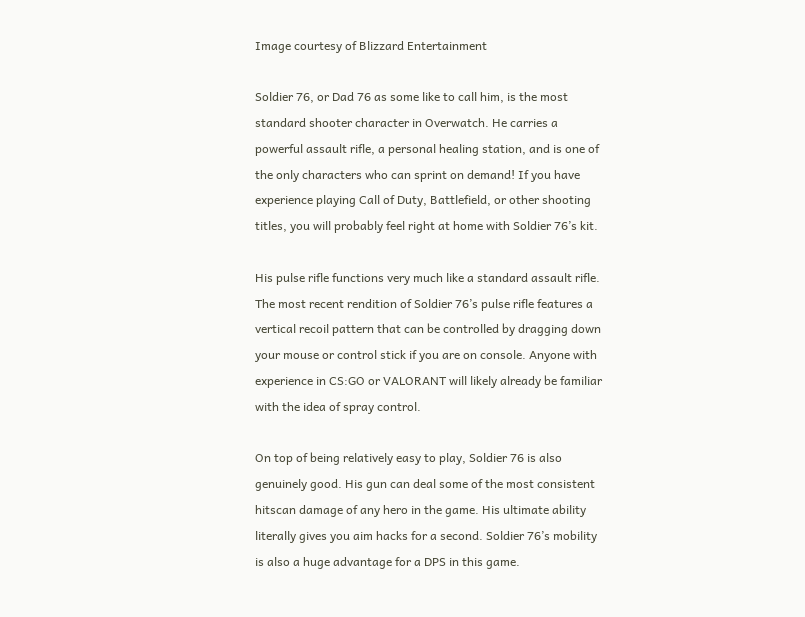Image courtesy of Blizzard Entertainment

Soldier 76, or Dad 76 as some like to call him, is the most standard shooter character in Overwatch. He carries a powerful assault rifle, a personal healing station, and is one of the only characters who can sprint on demand! If you have experience playing Call of Duty, Battlefield, or other shooting titles, you will probably feel right at home with Soldier 76’s kit.

His pulse rifle functions very much like a standard assault rifle. The most recent rendition of Soldier 76’s pulse rifle features a vertical recoil pattern that can be controlled by dragging down your mouse or control stick if you are on console. Anyone with experience in CS:GO or VALORANT will likely already be familiar with the idea of spray control.

On top of being relatively easy to play, Soldier 76 is also genuinely good. His gun can deal some of the most consistent hitscan damage of any hero in the game. His ultimate ability literally gives you aim hacks for a second. Soldier 76’s mobility is also a huge advantage for a DPS in this game.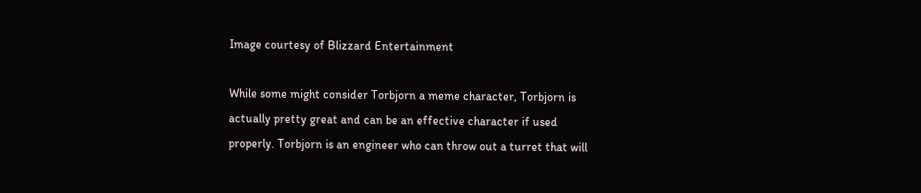Image courtesy of Blizzard Entertainment

While some might consider Torbjorn a meme character, Torbjorn is actually pretty great and can be an effective character if used properly. Torbjorn is an engineer who can throw out a turret that will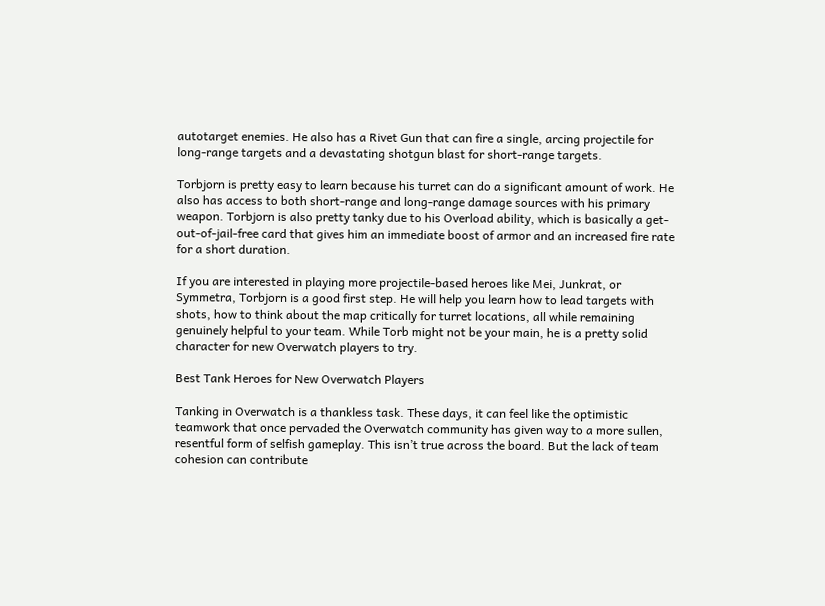autotarget enemies. He also has a Rivet Gun that can fire a single, arcing projectile for long-range targets and a devastating shotgun blast for short-range targets.

Torbjorn is pretty easy to learn because his turret can do a significant amount of work. He also has access to both short-range and long-range damage sources with his primary weapon. Torbjorn is also pretty tanky due to his Overload ability, which is basically a get-out-of-jail-free card that gives him an immediate boost of armor and an increased fire rate for a short duration.

If you are interested in playing more projectile-based heroes like Mei, Junkrat, or Symmetra, Torbjorn is a good first step. He will help you learn how to lead targets with shots, how to think about the map critically for turret locations, all while remaining genuinely helpful to your team. While Torb might not be your main, he is a pretty solid character for new Overwatch players to try.

Best Tank Heroes for New Overwatch Players

Tanking in Overwatch is a thankless task. These days, it can feel like the optimistic teamwork that once pervaded the Overwatch community has given way to a more sullen, resentful form of selfish gameplay. This isn’t true across the board. But the lack of team cohesion can contribute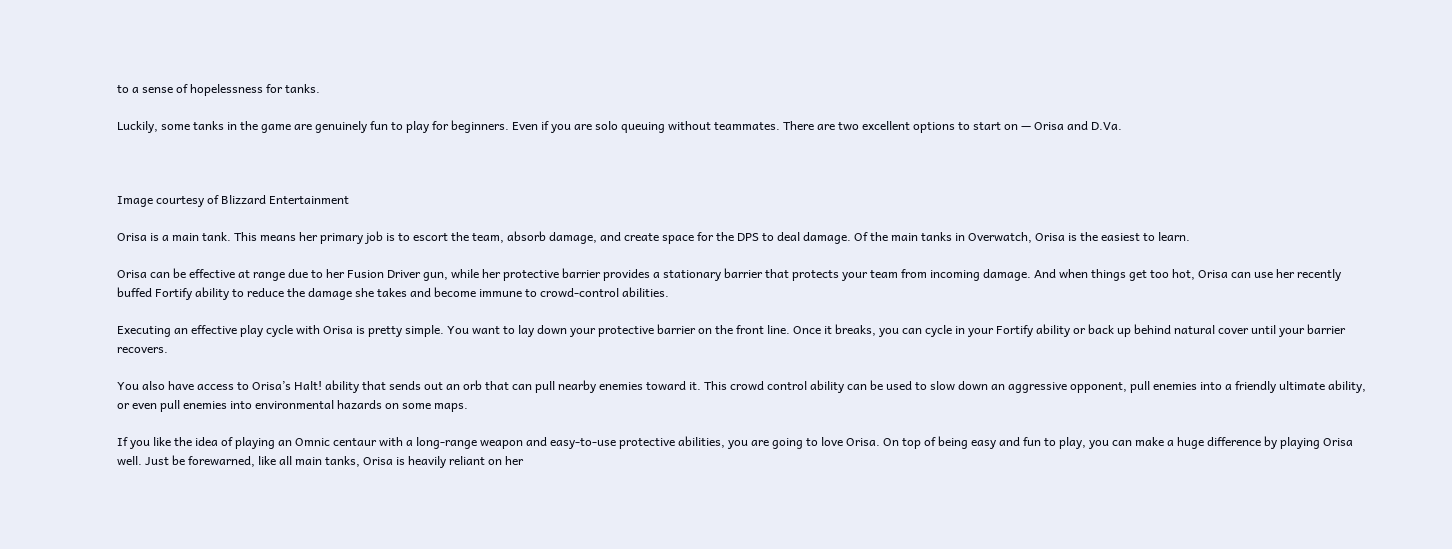to a sense of hopelessness for tanks.

Luckily, some tanks in the game are genuinely fun to play for beginners. Even if you are solo queuing without teammates. There are two excellent options to start on — Orisa and D.Va.



Image courtesy of Blizzard Entertainment

Orisa is a main tank. This means her primary job is to escort the team, absorb damage, and create space for the DPS to deal damage. Of the main tanks in Overwatch, Orisa is the easiest to learn.

Orisa can be effective at range due to her Fusion Driver gun, while her protective barrier provides a stationary barrier that protects your team from incoming damage. And when things get too hot, Orisa can use her recently buffed Fortify ability to reduce the damage she takes and become immune to crowd-control abilities.

Executing an effective play cycle with Orisa is pretty simple. You want to lay down your protective barrier on the front line. Once it breaks, you can cycle in your Fortify ability or back up behind natural cover until your barrier recovers.

You also have access to Orisa’s Halt! ability that sends out an orb that can pull nearby enemies toward it. This crowd control ability can be used to slow down an aggressive opponent, pull enemies into a friendly ultimate ability, or even pull enemies into environmental hazards on some maps.

If you like the idea of playing an Omnic centaur with a long-range weapon and easy-to-use protective abilities, you are going to love Orisa. On top of being easy and fun to play, you can make a huge difference by playing Orisa well. Just be forewarned, like all main tanks, Orisa is heavily reliant on her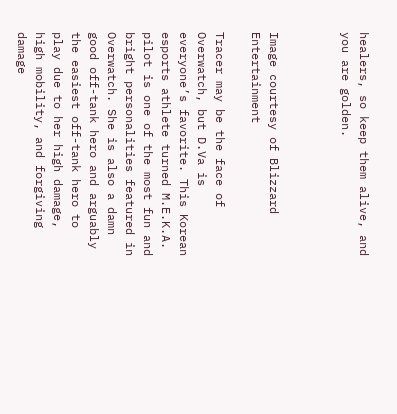healers, so keep them alive, and you are golden.



Image courtesy of Blizzard Entertainment

Tracer may be the face of Overwatch, but D.Va is everyone’s favorite. This Korean esports athlete turned M.E.K.A. pilot is one of the most fun and bright personalities featured in Overwatch. She is also a damn good off-tank hero and arguably the easiest off-tank hero to play due to her high damage, high mobility, and forgiving damage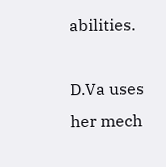abilities.

D.Va uses her mech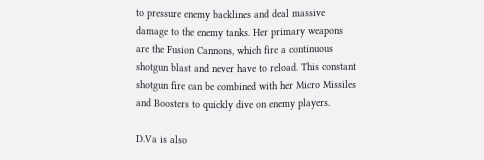to pressure enemy backlines and deal massive damage to the enemy tanks. Her primary weapons are the Fusion Cannons, which fire a continuous shotgun blast and never have to reload. This constant shotgun fire can be combined with her Micro Missiles and Boosters to quickly dive on enemy players.

D.Va is also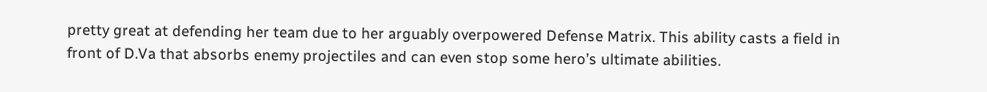pretty great at defending her team due to her arguably overpowered Defense Matrix. This ability casts a field in front of D.Va that absorbs enemy projectiles and can even stop some hero’s ultimate abilities.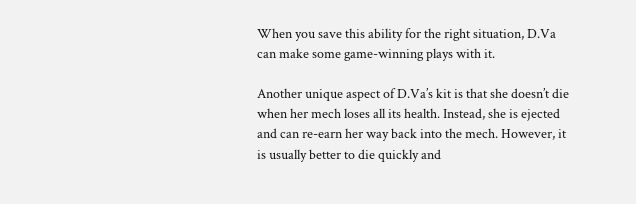When you save this ability for the right situation, D.Va can make some game-winning plays with it.

Another unique aspect of D.Va’s kit is that she doesn’t die when her mech loses all its health. Instead, she is ejected and can re-earn her way back into the mech. However, it is usually better to die quickly and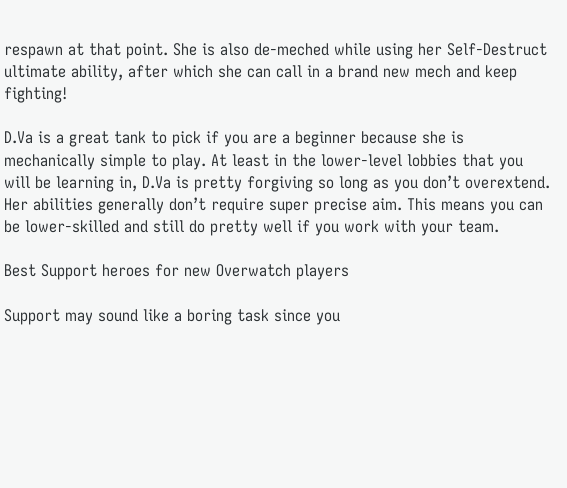respawn at that point. She is also de-meched while using her Self-Destruct ultimate ability, after which she can call in a brand new mech and keep fighting!

D.Va is a great tank to pick if you are a beginner because she is mechanically simple to play. At least in the lower-level lobbies that you will be learning in, D.Va is pretty forgiving so long as you don’t overextend. Her abilities generally don’t require super precise aim. This means you can be lower-skilled and still do pretty well if you work with your team.

Best Support heroes for new Overwatch players

Support may sound like a boring task since you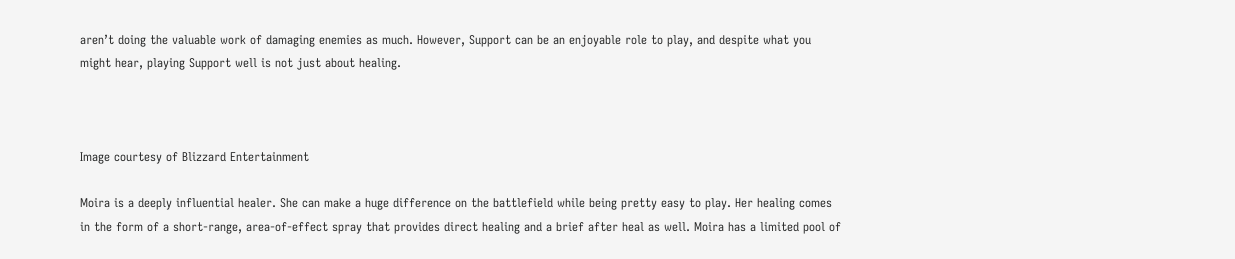aren’t doing the valuable work of damaging enemies as much. However, Support can be an enjoyable role to play, and despite what you might hear, playing Support well is not just about healing.



Image courtesy of Blizzard Entertainment

Moira is a deeply influential healer. She can make a huge difference on the battlefield while being pretty easy to play. Her healing comes in the form of a short-range, area-of-effect spray that provides direct healing and a brief after heal as well. Moira has a limited pool of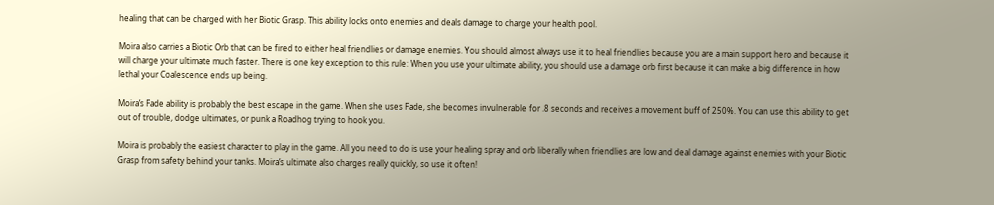healing that can be charged with her Biotic Grasp. This ability locks onto enemies and deals damage to charge your health pool.

Moira also carries a Biotic Orb that can be fired to either heal friendlies or damage enemies. You should almost always use it to heal friendlies because you are a main support hero and because it will charge your ultimate much faster. There is one key exception to this rule: When you use your ultimate ability, you should use a damage orb first because it can make a big difference in how lethal your Coalescence ends up being.

Moira’s Fade ability is probably the best escape in the game. When she uses Fade, she becomes invulnerable for .8 seconds and receives a movement buff of 250%. You can use this ability to get out of trouble, dodge ultimates, or punk a Roadhog trying to hook you.

Moira is probably the easiest character to play in the game. All you need to do is use your healing spray and orb liberally when friendlies are low and deal damage against enemies with your Biotic Grasp from safety behind your tanks. Moira’s ultimate also charges really quickly, so use it often!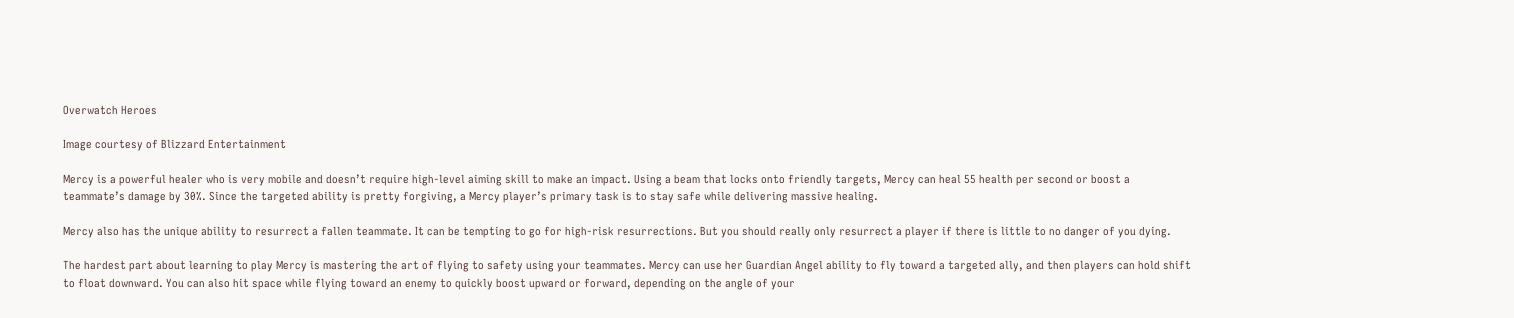Overwatch Heroes

Image courtesy of Blizzard Entertainment

Mercy is a powerful healer who is very mobile and doesn’t require high-level aiming skill to make an impact. Using a beam that locks onto friendly targets, Mercy can heal 55 health per second or boost a teammate’s damage by 30%. Since the targeted ability is pretty forgiving, a Mercy player’s primary task is to stay safe while delivering massive healing.

Mercy also has the unique ability to resurrect a fallen teammate. It can be tempting to go for high-risk resurrections. But you should really only resurrect a player if there is little to no danger of you dying.

The hardest part about learning to play Mercy is mastering the art of flying to safety using your teammates. Mercy can use her Guardian Angel ability to fly toward a targeted ally, and then players can hold shift to float downward. You can also hit space while flying toward an enemy to quickly boost upward or forward, depending on the angle of your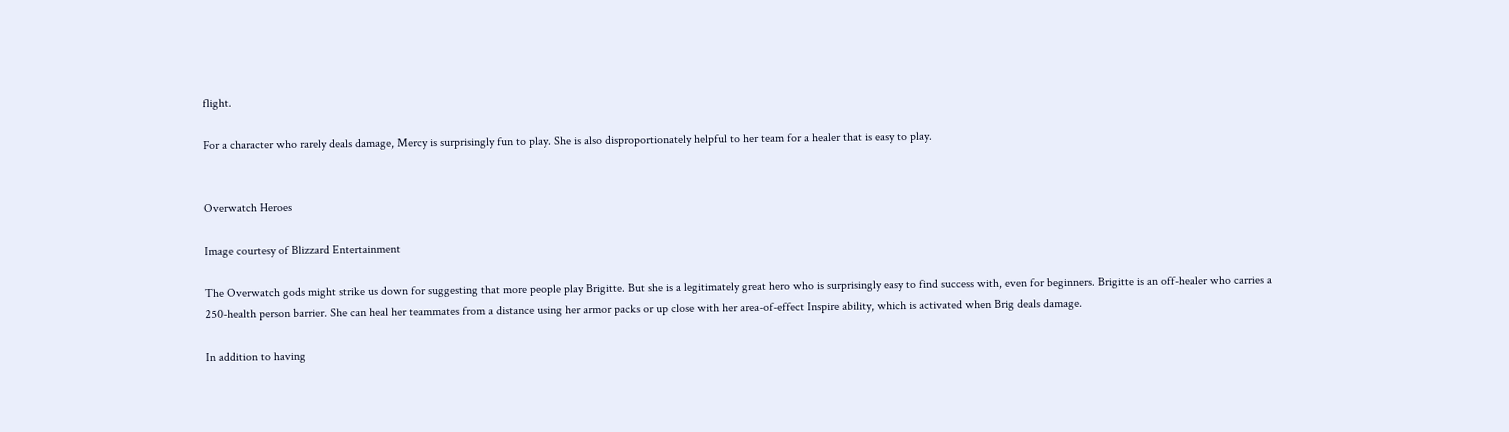flight.

For a character who rarely deals damage, Mercy is surprisingly fun to play. She is also disproportionately helpful to her team for a healer that is easy to play.


Overwatch Heroes

Image courtesy of Blizzard Entertainment

The Overwatch gods might strike us down for suggesting that more people play Brigitte. But she is a legitimately great hero who is surprisingly easy to find success with, even for beginners. Brigitte is an off-healer who carries a 250-health person barrier. She can heal her teammates from a distance using her armor packs or up close with her area-of-effect Inspire ability, which is activated when Brig deals damage.

In addition to having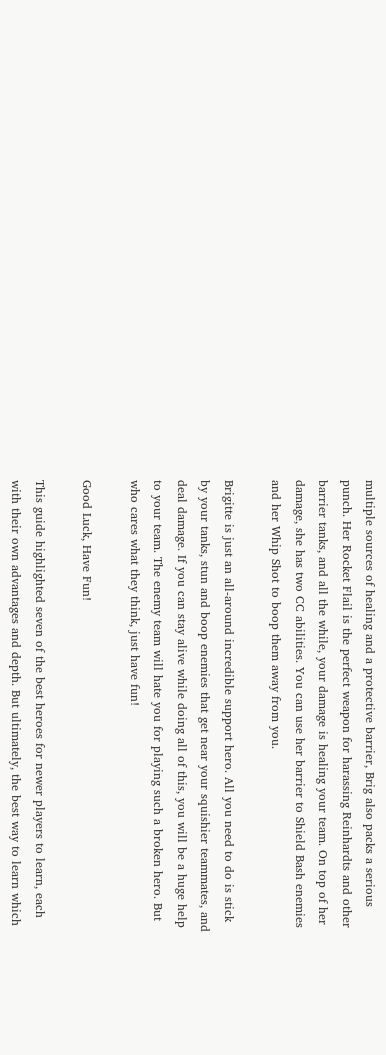multiple sources of healing and a protective barrier, Brig also packs a serious punch. Her Rocket Flail is the perfect weapon for harassing Reinhardts and other barrier tanks, and all the while, your damage is healing your team. On top of her damage, she has two CC abilities. You can use her barrier to Shield Bash enemies and her Whip Shot to boop them away from you.

Brigitte is just an all-around incredible support hero. All you need to do is stick by your tanks, stun and boop enemies that get near your squishier teammates, and deal damage. If you can stay alive while doing all of this, you will be a huge help to your team. The enemy team will hate you for playing such a broken hero. But who cares what they think, just have fun!

Good Luck, Have Fun!

This guide highlighted seven of the best heroes for newer players to learn, each with their own advantages and depth. But ultimately, the best way to learn which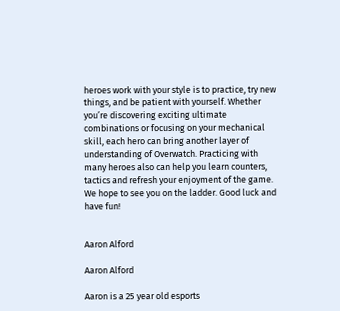heroes work with your style is to practice, try new things, and be patient with yourself. Whether you’re discovering exciting ultimate combinations or focusing on your mechanical skill, each hero can bring another layer of understanding of Overwatch. Practicing with many heroes also can help you learn counters, tactics and refresh your enjoyment of the game. We hope to see you on the ladder. Good luck and have fun!


Aaron Alford

Aaron Alford

Aaron is a 25 year old esports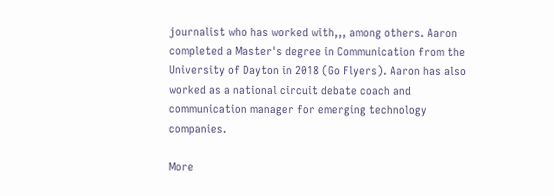journalist who has worked with,,, among others. Aaron completed a Master's degree in Communication from the University of Dayton in 2018 (Go Flyers). Aaron has also worked as a national circuit debate coach and communication manager for emerging technology companies.

More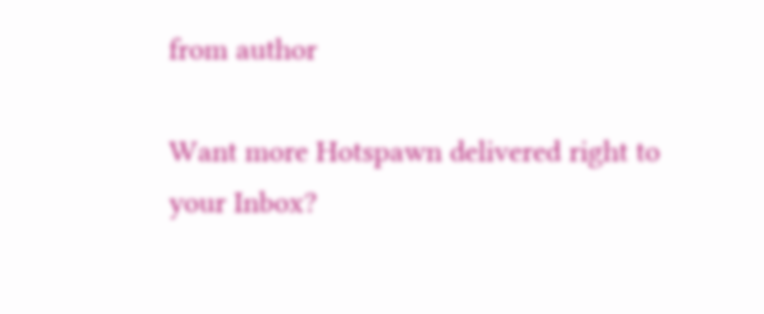from author

Want more Hotspawn delivered right to your Inbox?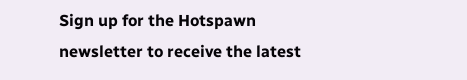Sign up for the Hotspawn newsletter to receive the latest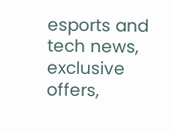esports and tech news, exclusive offers,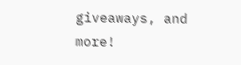giveaways, and more!